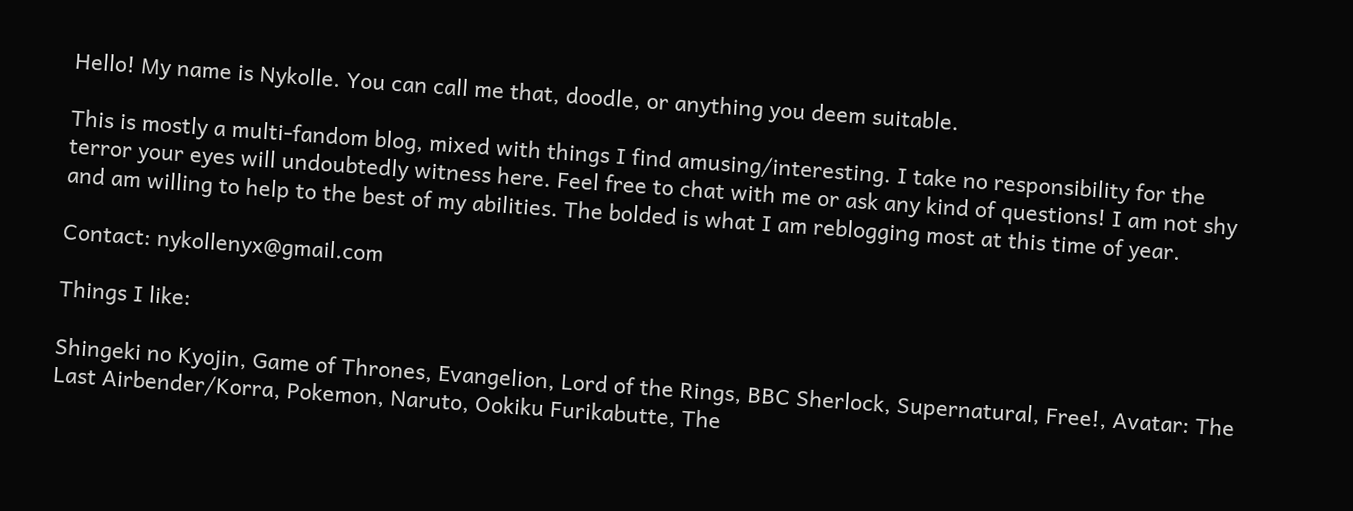Hello! My name is Nykolle. You can call me that, doodle, or anything you deem suitable.

This is mostly a multi-fandom blog, mixed with things I find amusing/interesting. I take no responsibility for the terror your eyes will undoubtedly witness here. Feel free to chat with me or ask any kind of questions! I am not shy and am willing to help to the best of my abilities. The bolded is what I am reblogging most at this time of year.

Contact: nykollenyx@gmail.com

Things I like:

Shingeki no Kyojin, Game of Thrones, Evangelion, Lord of the Rings, BBC Sherlock, Supernatural, Free!, Avatar: The Last Airbender/Korra, Pokemon, Naruto, Ookiku Furikabutte, The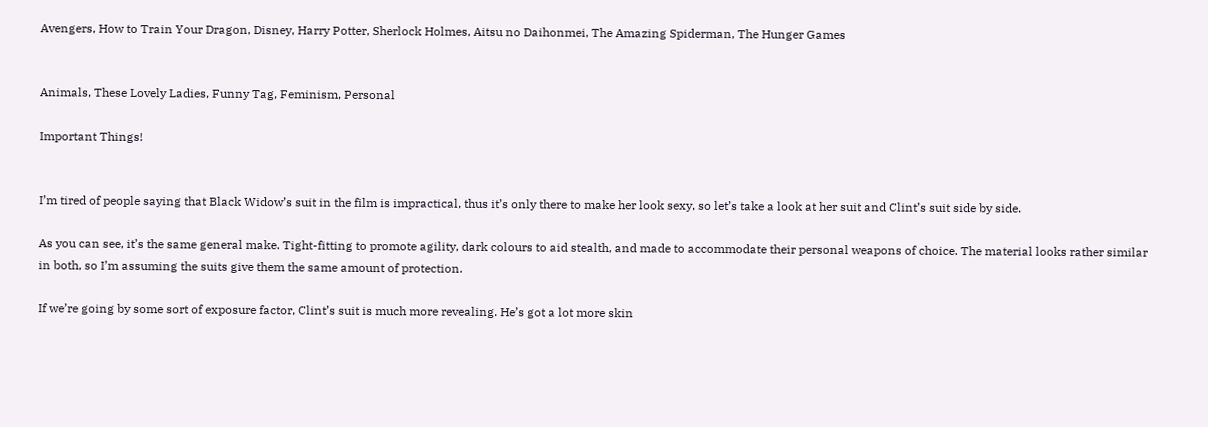Avengers, How to Train Your Dragon, Disney, Harry Potter, Sherlock Holmes, Aitsu no Daihonmei, The Amazing Spiderman, The Hunger Games


Animals, These Lovely Ladies, Funny Tag, Feminism, Personal

Important Things!


I’m tired of people saying that Black Widow’s suit in the film is impractical, thus it’s only there to make her look sexy, so let’s take a look at her suit and Clint’s suit side by side.

As you can see, it’s the same general make. Tight-fitting to promote agility, dark colours to aid stealth, and made to accommodate their personal weapons of choice. The material looks rather similar in both, so I’m assuming the suits give them the same amount of protection.

If we’re going by some sort of exposure factor, Clint’s suit is much more revealing. He’s got a lot more skin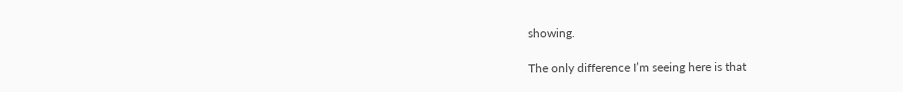showing.

The only difference I’m seeing here is that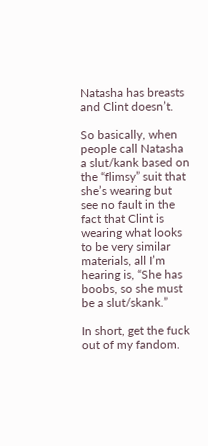Natasha has breasts and Clint doesn’t.

So basically, when people call Natasha a slut/kank based on the “flimsy” suit that she’s wearing but see no fault in the fact that Clint is wearing what looks to be very similar materials, all I’m hearing is, “She has boobs, so she must be a slut/skank.”

In short, get the fuck out of my fandom.